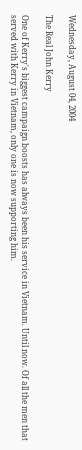Wednesday, August 04, 2004

The Real John Kerry

One of Kerry's biggest campaign boosts has always been his service in Vietnam. Until now. Of all the men that served with Kerry in Vietnam, only one is now supporting him.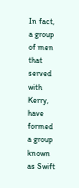In fact, a group of men that served with Kerry, have formed a group known as Swift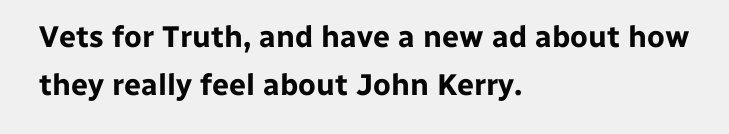Vets for Truth, and have a new ad about how they really feel about John Kerry.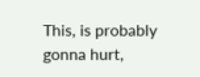This, is probably gonna hurt,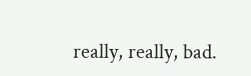really, really, bad.